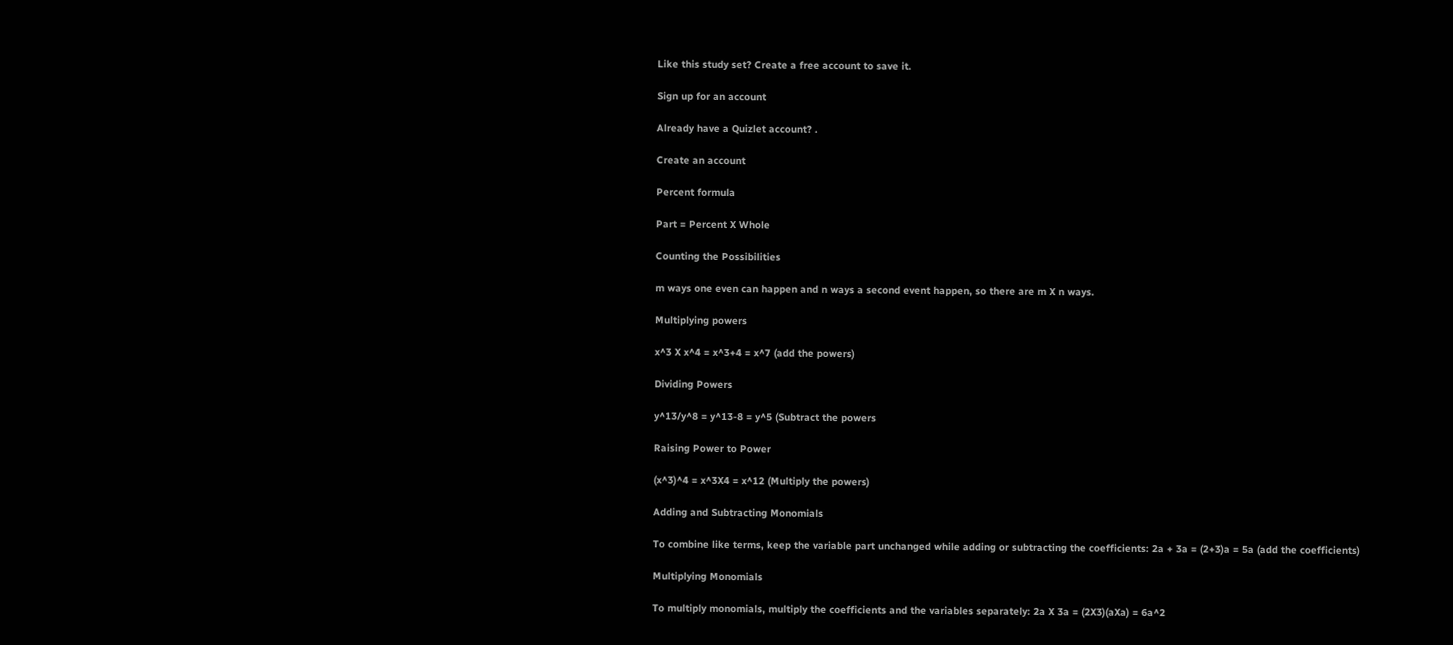Like this study set? Create a free account to save it.

Sign up for an account

Already have a Quizlet account? .

Create an account

Percent formula

Part = Percent X Whole

Counting the Possibilities

m ways one even can happen and n ways a second event happen, so there are m X n ways.

Multiplying powers

x^3 X x^4 = x^3+4 = x^7 (add the powers)

Dividing Powers

y^13/y^8 = y^13-8 = y^5 (Subtract the powers

Raising Power to Power

(x^3)^4 = x^3X4 = x^12 (Multiply the powers)

Adding and Subtracting Monomials

To combine like terms, keep the variable part unchanged while adding or subtracting the coefficients: 2a + 3a = (2+3)a = 5a (add the coefficients)

Multiplying Monomials

To multiply monomials, multiply the coefficients and the variables separately: 2a X 3a = (2X3)(aXa) = 6a^2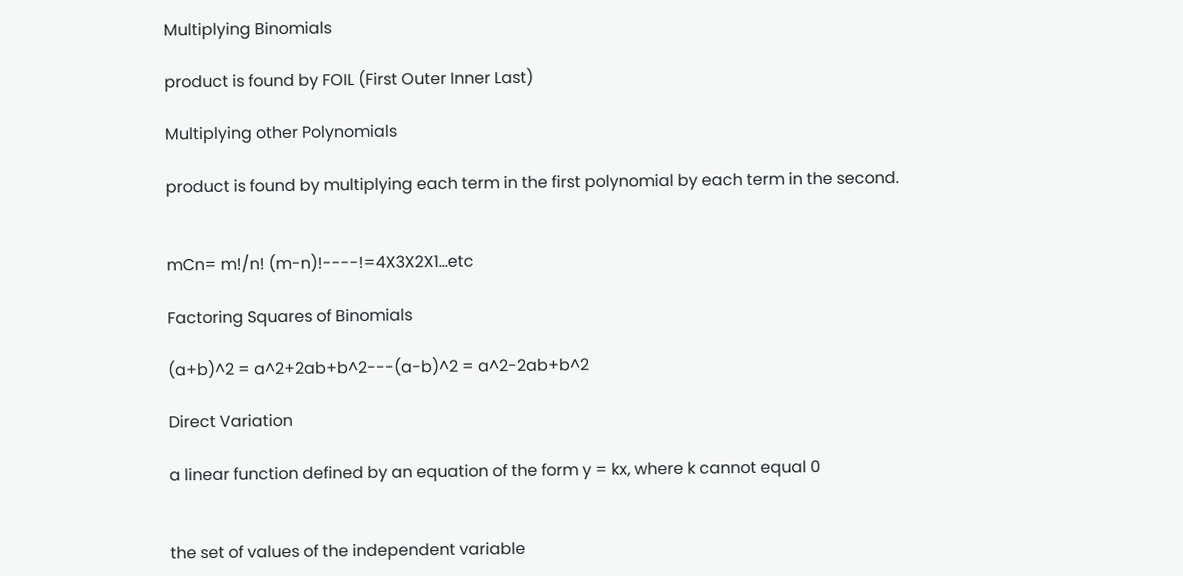Multiplying Binomials

product is found by FOIL (First Outer Inner Last)

Multiplying other Polynomials

product is found by multiplying each term in the first polynomial by each term in the second.


mCn= m!/n! (m-n)!----!=4X3X2X1...etc

Factoring Squares of Binomials

(a+b)^2 = a^2+2ab+b^2---(a-b)^2 = a^2-2ab+b^2

Direct Variation

a linear function defined by an equation of the form y = kx, where k cannot equal 0


the set of values of the independent variable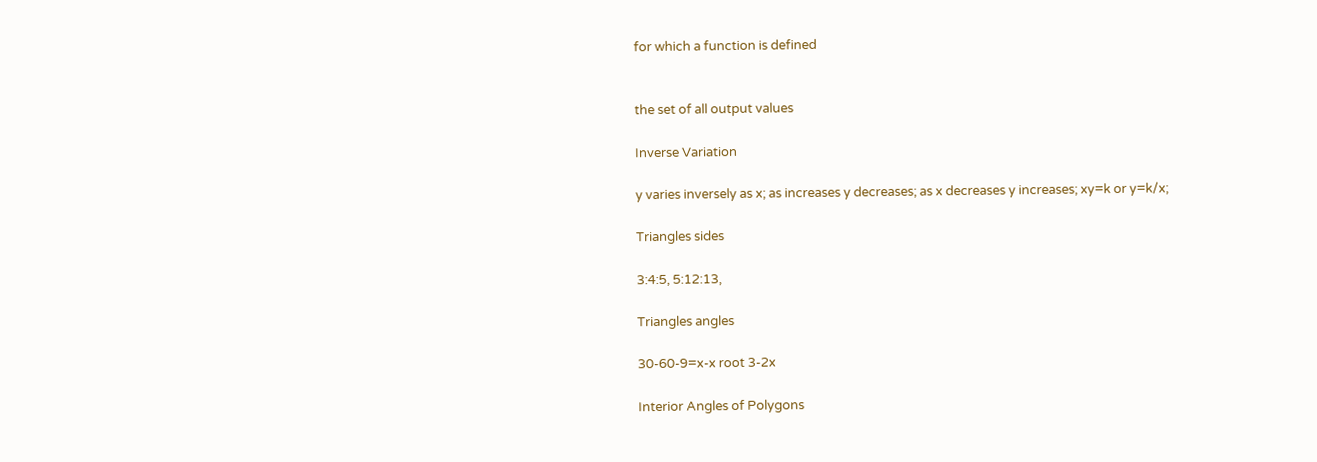for which a function is defined


the set of all output values

Inverse Variation

y varies inversely as x; as increases y decreases; as x decreases y increases; xy=k or y=k/x;

Triangles sides

3:4:5, 5:12:13,

Triangles angles

30-60-9=x-x root 3-2x

Interior Angles of Polygons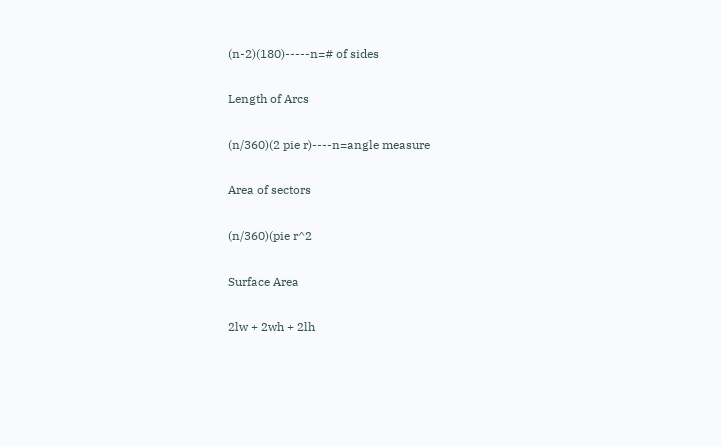(n-2)(180)-----n=# of sides

Length of Arcs

(n/360)(2 pie r)----n=angle measure

Area of sectors

(n/360)(pie r^2

Surface Area

2lw + 2wh + 2lh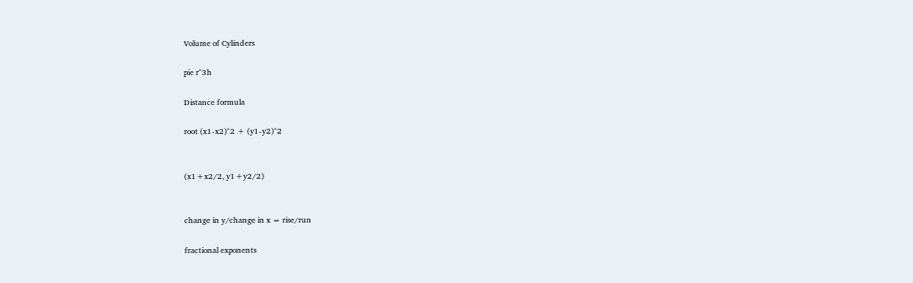Volume of Cylinders

pie r^3h

Distance formula

root (x1-x2)^2 + (y1-y2)^2


(x1+x2/2, y1+y2/2)


change in y/change in x = rise/run

fractional exponents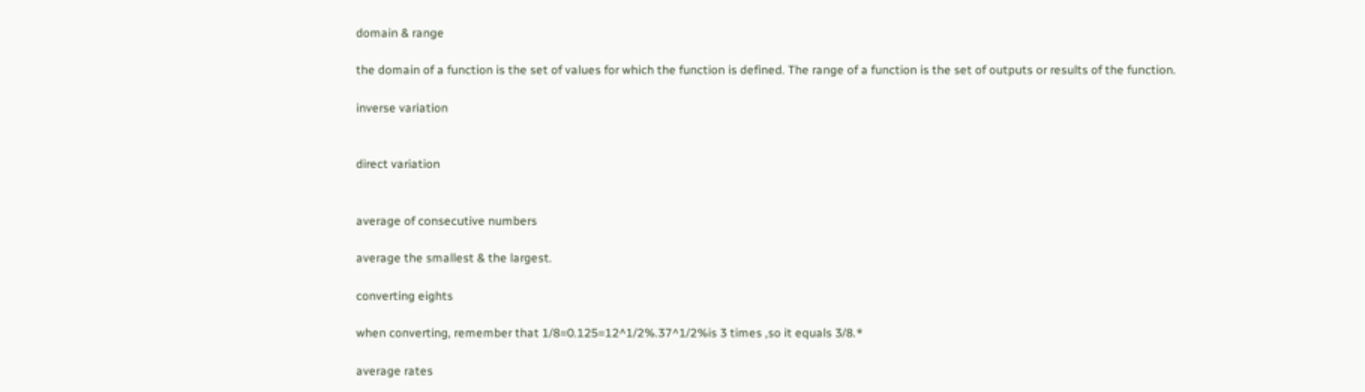domain & range

the domain of a function is the set of values for which the function is defined. The range of a function is the set of outputs or results of the function.

inverse variation


direct variation


average of consecutive numbers

average the smallest & the largest.

converting eights

when converting, remember that 1/8=0.125=12^1/2%.37^1/2%is 3 times ,so it equals 3/8.*

average rates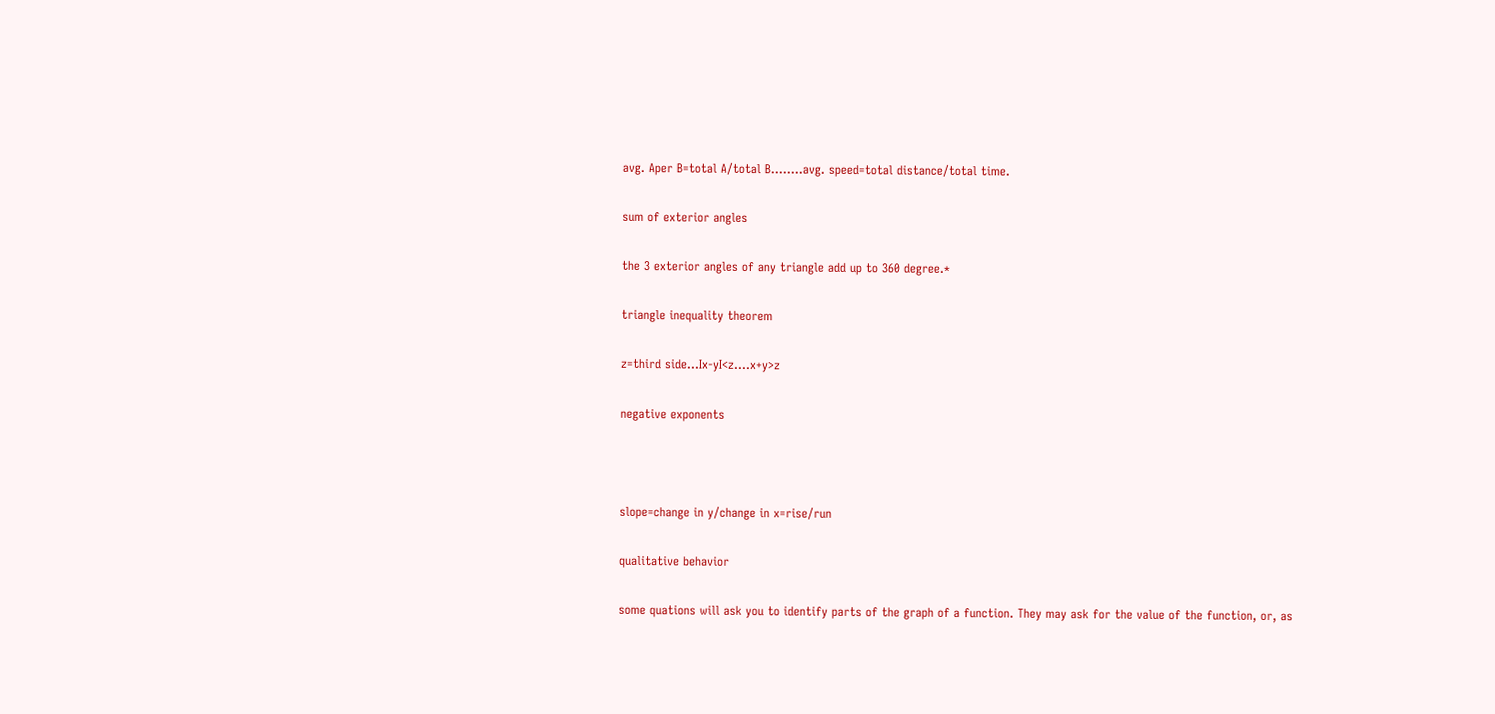avg. Aper B=total A/total B........avg. speed=total distance/total time.

sum of exterior angles

the 3 exterior angles of any triangle add up to 360 degree.*

triangle inequality theorem

z=third side...Ix-yI<z....x+y>z

negative exponents



slope=change in y/change in x=rise/run

qualitative behavior

some quations will ask you to identify parts of the graph of a function. They may ask for the value of the function, or, as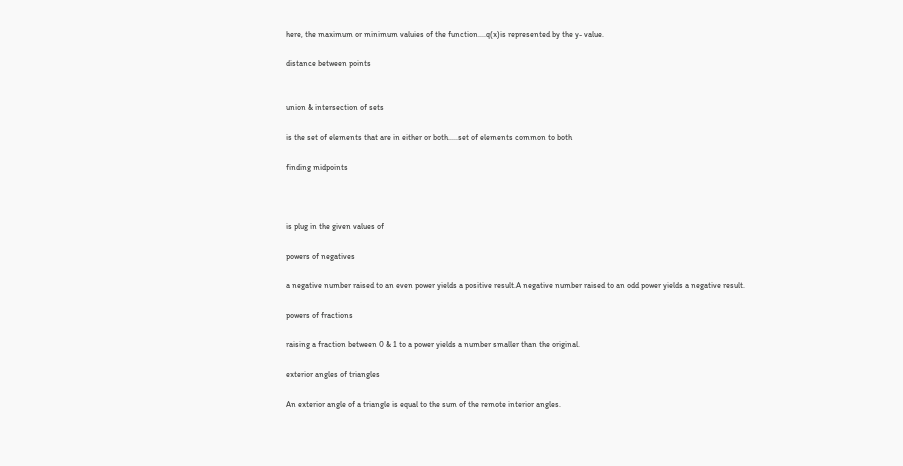here, the maximum or minimum valuies of the function....q(x)is represented by the y- value.

distance between points


union & intersection of sets

is the set of elements that are in either or both.....set of elements common to both

finding midpoints



is plug in the given values of

powers of negatives

a negative number raised to an even power yields a positive result.A negative number raised to an odd power yields a negative result.

powers of fractions

raising a fraction between 0 & 1 to a power yields a number smaller than the original.

exterior angles of triangles

An exterior angle of a triangle is equal to the sum of the remote interior angles.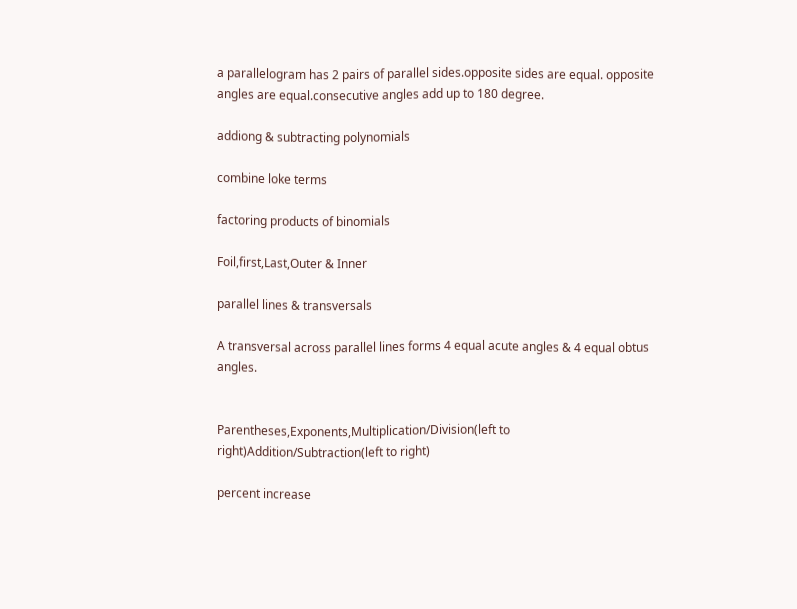a parallelogram has 2 pairs of parallel sides.opposite sides are equal. opposite angles are equal.consecutive angles add up to 180 degree.

addiong & subtracting polynomials

combine loke terms

factoring products of binomials

Foil,first,Last,Outer & Inner

parallel lines & transversals

A transversal across parallel lines forms 4 equal acute angles & 4 equal obtus angles.


Parentheses,Exponents,Multiplication/Division(left to right)Addition/Subtraction(left to right)

percent increase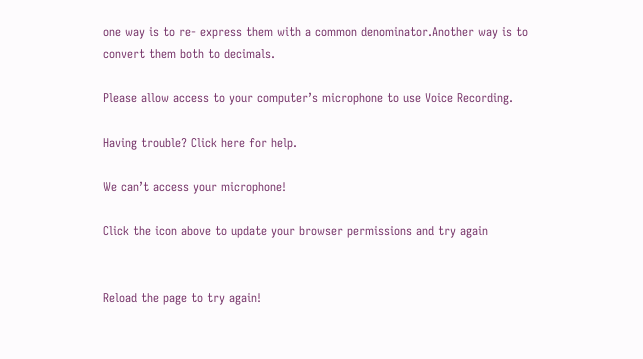one way is to re- express them with a common denominator.Another way is to convert them both to decimals.

Please allow access to your computer’s microphone to use Voice Recording.

Having trouble? Click here for help.

We can’t access your microphone!

Click the icon above to update your browser permissions and try again


Reload the page to try again!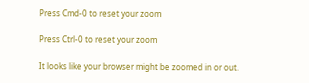Press Cmd-0 to reset your zoom

Press Ctrl-0 to reset your zoom

It looks like your browser might be zoomed in or out.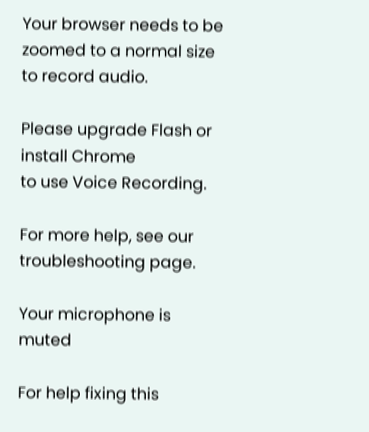Your browser needs to be zoomed to a normal size to record audio.

Please upgrade Flash or install Chrome
to use Voice Recording.

For more help, see our troubleshooting page.

Your microphone is muted

For help fixing this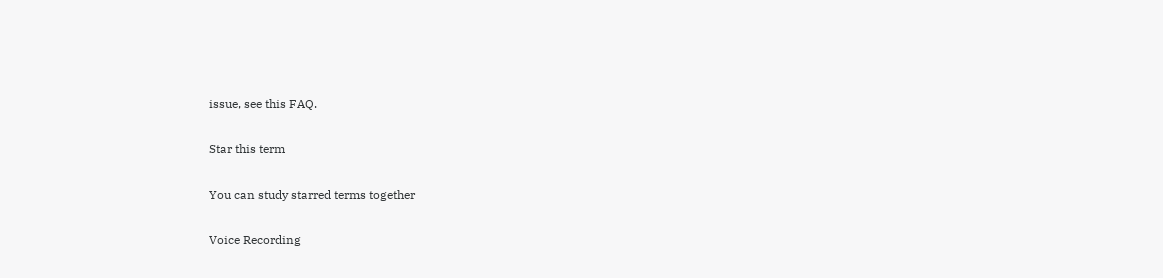issue, see this FAQ.

Star this term

You can study starred terms together

Voice Recording